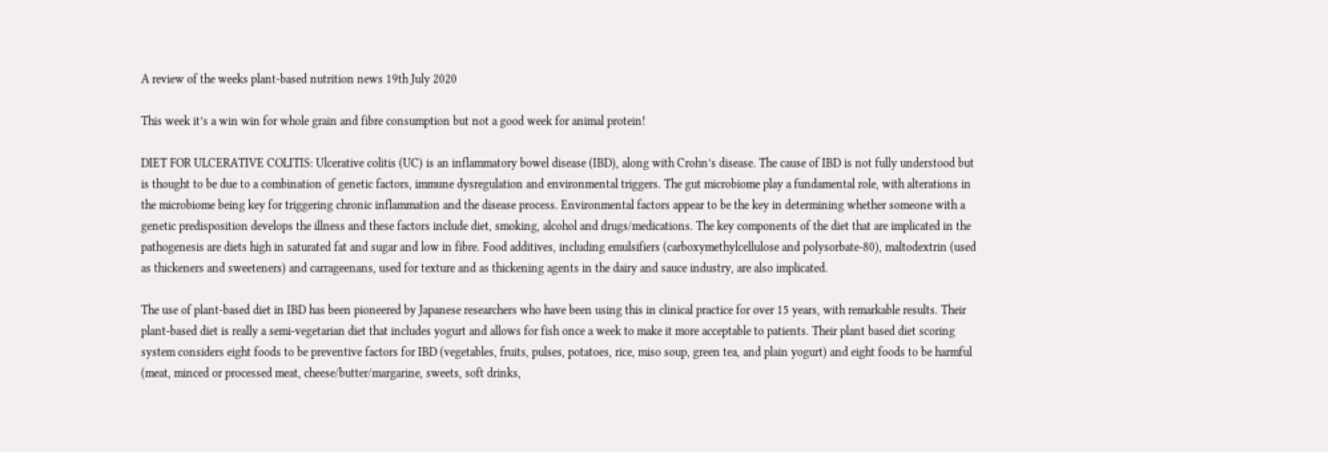A review of the weeks plant-based nutrition news 19th July 2020

This week it’s a win win for whole grain and fibre consumption but not a good week for animal protein!

DIET FOR ULCERATIVE COLITIS: Ulcerative colitis (UC) is an inflammatory bowel disease (IBD), along with Crohn’s disease. The cause of IBD is not fully understood but is thought to be due to a combination of genetic factors, immune dysregulation and environmental triggers. The gut microbiome play a fundamental role, with alterations in the microbiome being key for triggering chronic inflammation and the disease process. Environmental factors appear to be the key in determining whether someone with a genetic predisposition develops the illness and these factors include diet, smoking, alcohol and drugs/medications. The key components of the diet that are implicated in the pathogenesis are diets high in saturated fat and sugar and low in fibre. Food additives, including emulsifiers (carboxymethylcellulose and polysorbate-80), maltodextrin (used as thickeners and sweeteners) and carrageenans, used for texture and as thickening agents in the dairy and sauce industry, are also implicated.

The use of plant-based diet in IBD has been pioneered by Japanese researchers who have been using this in clinical practice for over 15 years, with remarkable results. Their plant-based diet is really a semi-vegetarian diet that includes yogurt and allows for fish once a week to make it more acceptable to patients. Their plant based diet scoring system considers eight foods to be preventive factors for IBD (vegetables, fruits, pulses, potatoes, rice, miso soup, green tea, and plain yogurt) and eight foods to be harmful (meat, minced or processed meat, cheese/butter/margarine, sweets, soft drinks,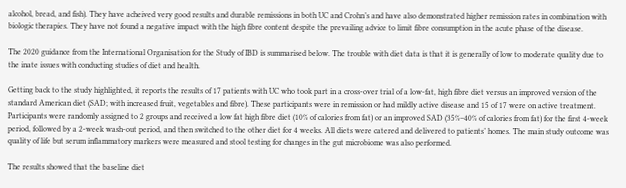alcohol, bread, and fish). They have acheived very good results and durable remissions in both UC and Crohn’s and have also demonstrated higher remission rates in combination with biologic therapies. They have not found a negative impact with the high fibre content despite the prevailing advice to limit fibre consumption in the acute phase of the disease.

The 2020 guidance from the International Organisation for the Study of IBD is summarised below. The trouble with diet data is that it is generally of low to moderate quality due to the inate issues with conducting studies of diet and health.

Getting back to the study highlighted, it reports the results of 17 patients with UC who took part in a cross-over trial of a low-fat, high fibre diet versus an improved version of the standard American diet (SAD; with increased fruit, vegetables and fibre). These participants were in remission or had mildly active disease and 15 of 17 were on active treatment. Participants were randomly assigned to 2 groups and received a low fat high fibre diet (10% of calories from fat) or an improved SAD (35%–40% of calories from fat) for the first 4-week period, followed by a 2-week wash-out period, and then switched to the other diet for 4 weeks. All diets were catered and delivered to patients’ homes. The main study outcome was quality of life but serum inflammatory markers were measured and stool testing for changes in the gut microbiome was also performed.

The results showed that the baseline diet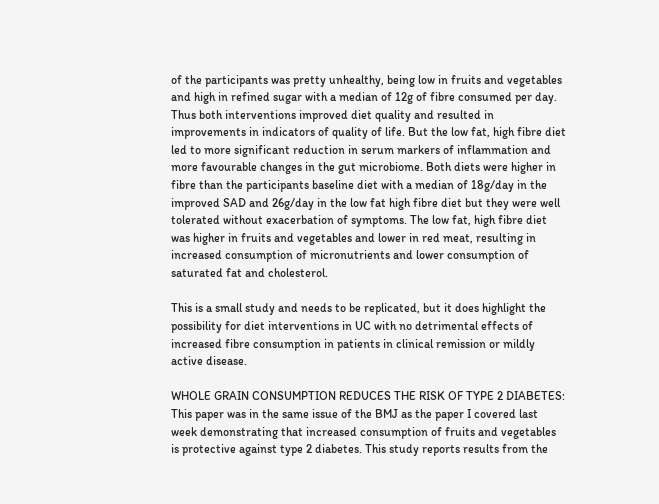of the participants was pretty unhealthy, being low in fruits and vegetables and high in refined sugar with a median of 12g of fibre consumed per day. Thus both interventions improved diet quality and resulted in improvements in indicators of quality of life. But the low fat, high fibre diet led to more significant reduction in serum markers of inflammation and more favourable changes in the gut microbiome. Both diets were higher in fibre than the participants baseline diet with a median of 18g/day in the improved SAD and 26g/day in the low fat high fibre diet but they were well tolerated without exacerbation of symptoms. The low fat, high fibre diet was higher in fruits and vegetables and lower in red meat, resulting in increased consumption of micronutrients and lower consumption of saturated fat and cholesterol.

This is a small study and needs to be replicated, but it does highlight the possibility for diet interventions in UC with no detrimental effects of increased fibre consumption in patients in clinical remission or mildly active disease.

WHOLE GRAIN CONSUMPTION REDUCES THE RISK OF TYPE 2 DIABETES: This paper was in the same issue of the BMJ as the paper I covered last week demonstrating that increased consumption of fruits and vegetables is protective against type 2 diabetes. This study reports results from the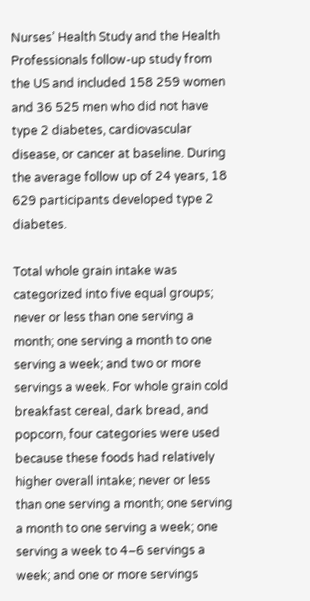Nurses’ Health Study and the Health Professionals follow-up study from the US and included 158 259 women and 36 525 men who did not have type 2 diabetes, cardiovascular disease, or cancer at baseline. During the average follow up of 24 years, 18 629 participants developed type 2 diabetes.

Total whole grain intake was categorized into five equal groups; never or less than one serving a month; one serving a month to one serving a week; and two or more servings a week. For whole grain cold breakfast cereal, dark bread, and popcorn, four categories were used because these foods had relatively higher overall intake; never or less than one serving a month; one serving a month to one serving a week; one serving a week to 4–6 servings a week; and one or more servings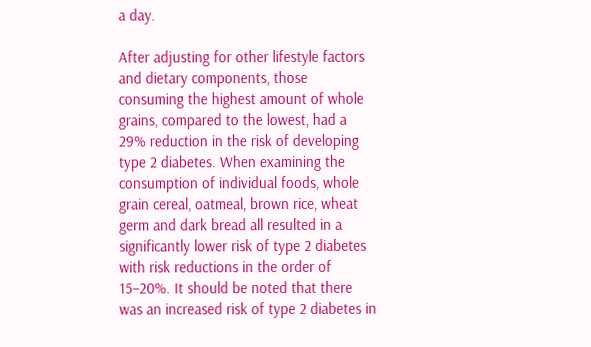a day.

After adjusting for other lifestyle factors and dietary components, those consuming the highest amount of whole grains, compared to the lowest, had a 29% reduction in the risk of developing type 2 diabetes. When examining the consumption of individual foods, whole grain cereal, oatmeal, brown rice, wheat germ and dark bread all resulted in a significantly lower risk of type 2 diabetes with risk reductions in the order of 15–20%. It should be noted that there was an increased risk of type 2 diabetes in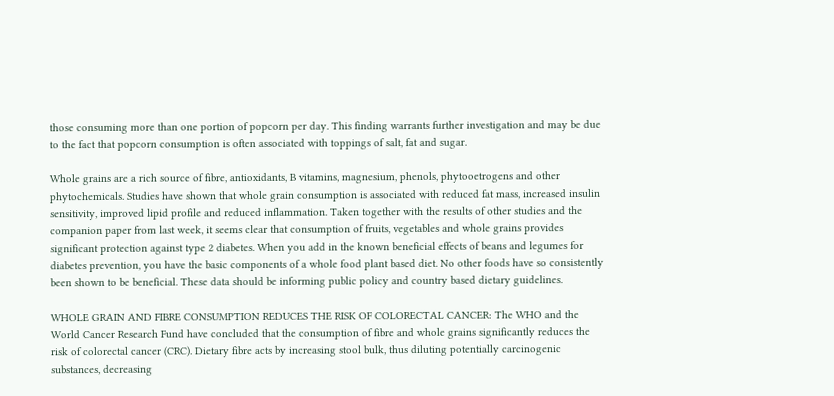those consuming more than one portion of popcorn per day. This finding warrants further investigation and may be due to the fact that popcorn consumption is often associated with toppings of salt, fat and sugar.

Whole grains are a rich source of fibre, antioxidants, B vitamins, magnesium, phenols, phytooetrogens and other phytochemicals. Studies have shown that whole grain consumption is associated with reduced fat mass, increased insulin sensitivity, improved lipid profile and reduced inflammation. Taken together with the results of other studies and the companion paper from last week, it seems clear that consumption of fruits, vegetables and whole grains provides significant protection against type 2 diabetes. When you add in the known beneficial effects of beans and legumes for diabetes prevention, you have the basic components of a whole food plant based diet. No other foods have so consistently been shown to be beneficial. These data should be informing public policy and country based dietary guidelines.

WHOLE GRAIN AND FIBRE CONSUMPTION REDUCES THE RISK OF COLORECTAL CANCER: The WHO and the World Cancer Research Fund have concluded that the consumption of fibre and whole grains significantly reduces the risk of colorectal cancer (CRC). Dietary fibre acts by increasing stool bulk, thus diluting potentially carcinogenic substances, decreasing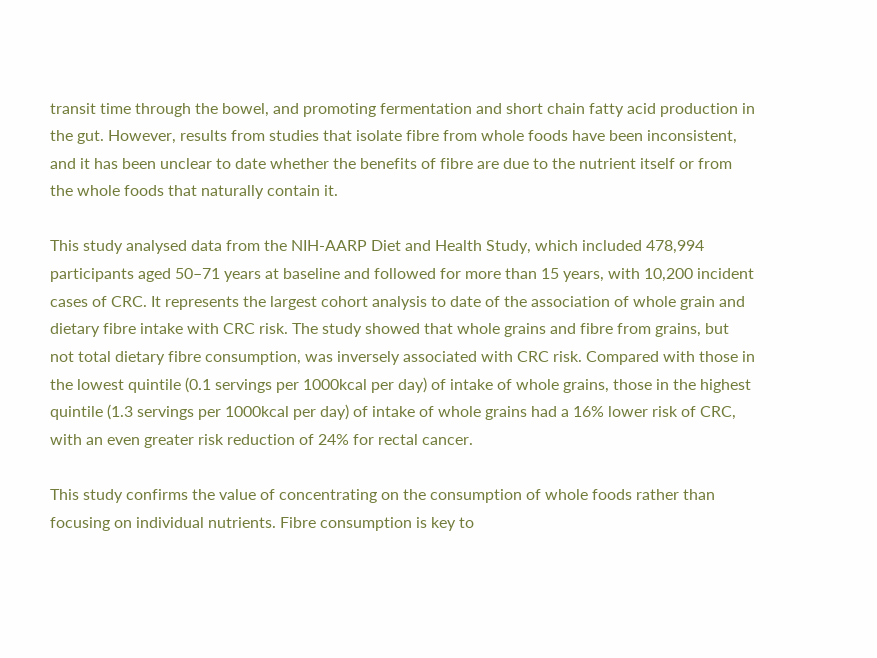transit time through the bowel, and promoting fermentation and short chain fatty acid production in the gut. However, results from studies that isolate fibre from whole foods have been inconsistent, and it has been unclear to date whether the benefits of fibre are due to the nutrient itself or from the whole foods that naturally contain it.

This study analysed data from the NIH-AARP Diet and Health Study, which included 478,994 participants aged 50–71 years at baseline and followed for more than 15 years, with 10,200 incident cases of CRC. It represents the largest cohort analysis to date of the association of whole grain and dietary fibre intake with CRC risk. The study showed that whole grains and fibre from grains, but not total dietary fibre consumption, was inversely associated with CRC risk. Compared with those in the lowest quintile (0.1 servings per 1000kcal per day) of intake of whole grains, those in the highest quintile (1.3 servings per 1000kcal per day) of intake of whole grains had a 16% lower risk of CRC, with an even greater risk reduction of 24% for rectal cancer.

This study confirms the value of concentrating on the consumption of whole foods rather than focusing on individual nutrients. Fibre consumption is key to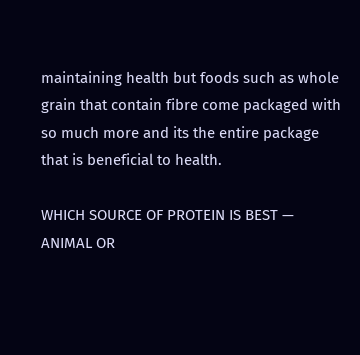maintaining health but foods such as whole grain that contain fibre come packaged with so much more and its the entire package that is beneficial to health.

WHICH SOURCE OF PROTEIN IS BEST — ANIMAL OR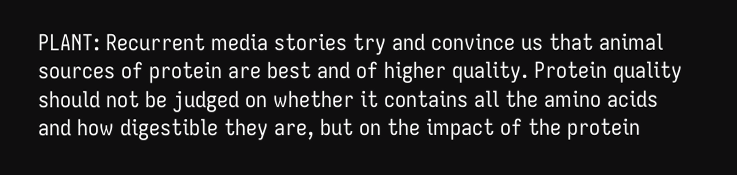PLANT: Recurrent media stories try and convince us that animal sources of protein are best and of higher quality. Protein quality should not be judged on whether it contains all the amino acids and how digestible they are, but on the impact of the protein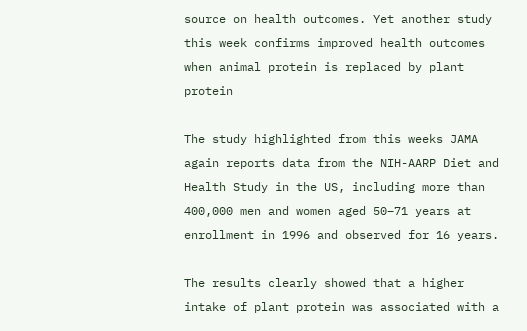source on health outcomes. Yet another study this week confirms improved health outcomes when animal protein is replaced by plant protein

The study highlighted from this weeks JAMA again reports data from the NIH-AARP Diet and Health Study in the US, including more than 400,000 men and women aged 50–71 years at enrollment in 1996 and observed for 16 years.

The results clearly showed that a higher intake of plant protein was associated with a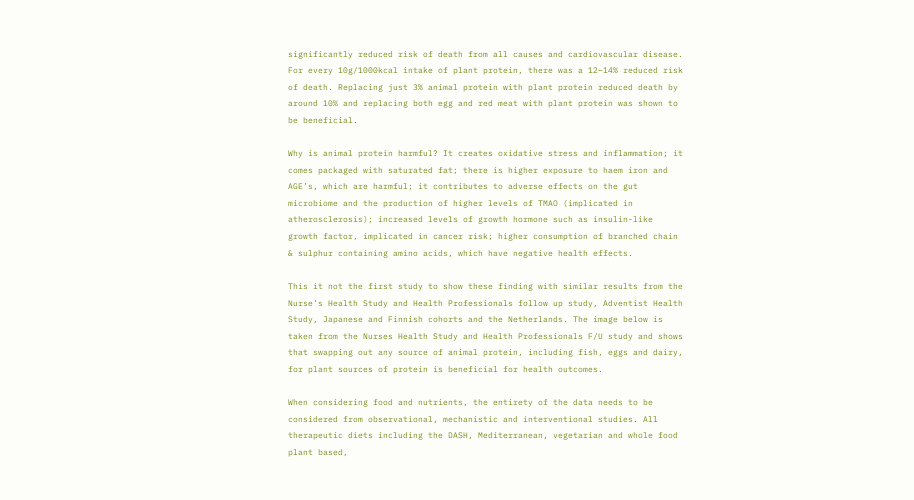significantly reduced risk of death from all causes and cardiovascular disease. For every 10g/1000kcal intake of plant protein, there was a 12–14% reduced risk of death. Replacing just 3% animal protein with plant protein reduced death by around 10% and replacing both egg and red meat with plant protein was shown to be beneficial.

Why is animal protein harmful? It creates oxidative stress and inflammation; it comes packaged with saturated fat; there is higher exposure to haem iron and AGE’s, which are harmful; it contributes to adverse effects on the gut microbiome and the production of higher levels of TMAO (implicated in atherosclerosis); increased levels of growth hormone such as insulin-like growth factor, implicated in cancer risk; higher consumption of branched chain & sulphur containing amino acids, which have negative health effects.

This it not the first study to show these finding with similar results from the Nurse’s Health Study and Health Professionals follow up study, Adventist Health Study, Japanese and Finnish cohorts and the Netherlands. The image below is taken from the Nurses Health Study and Health Professionals F/U study and shows that swapping out any source of animal protein, including fish, eggs and dairy, for plant sources of protein is beneficial for health outcomes.

When considering food and nutrients, the entirety of the data needs to be considered from observational, mechanistic and interventional studies. All therapeutic diets including the DASH, Mediterranean, vegetarian and whole food plant based,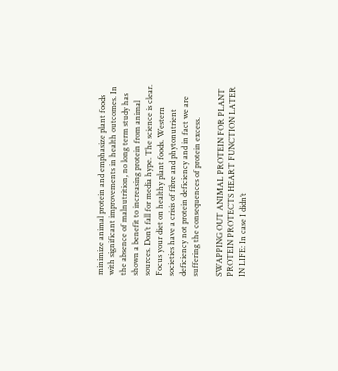minimize animal protein and emphasize plant foods with significant improvements in health outcomes. In the absence of malnutrition, no long term study has shown a benefit to increasing protein from animal sources. Don’t fall for media hype. The science is clear. Focus your diet on healthy plant foods. Western societies have a crisis of fibre and phytonutrient deficiency not protein deficiency and in fact we are suffering the consequences of protein excess.

SWAPPING OUT ANIMAL PROTEIN FOR PLANT PROTEIN PROTECTS HEART FUNCTION LATER IN LIFE: In case I didn’t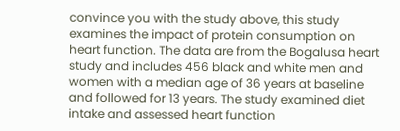convince you with the study above, this study examines the impact of protein consumption on heart function. The data are from the Bogalusa heart study and includes 456 black and white men and women with a median age of 36 years at baseline and followed for 13 years. The study examined diet intake and assessed heart function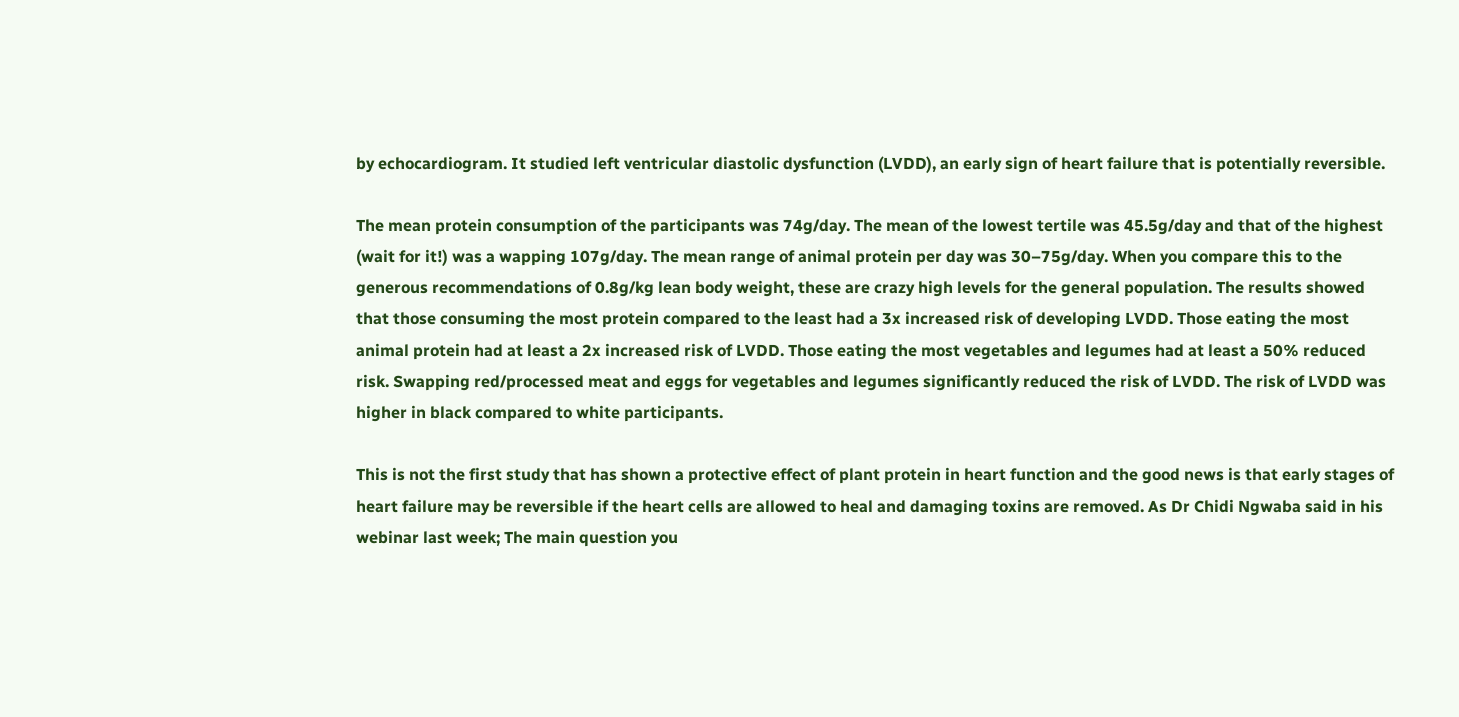by echocardiogram. It studied left ventricular diastolic dysfunction (LVDD), an early sign of heart failure that is potentially reversible.

The mean protein consumption of the participants was 74g/day. The mean of the lowest tertile was 45.5g/day and that of the highest (wait for it!) was a wapping 107g/day. The mean range of animal protein per day was 30–75g/day. When you compare this to the generous recommendations of 0.8g/kg lean body weight, these are crazy high levels for the general population. The results showed that those consuming the most protein compared to the least had a 3x increased risk of developing LVDD. Those eating the most animal protein had at least a 2x increased risk of LVDD. Those eating the most vegetables and legumes had at least a 50% reduced risk. Swapping red/processed meat and eggs for vegetables and legumes significantly reduced the risk of LVDD. The risk of LVDD was higher in black compared to white participants.

This is not the first study that has shown a protective effect of plant protein in heart function and the good news is that early stages of heart failure may be reversible if the heart cells are allowed to heal and damaging toxins are removed. As Dr Chidi Ngwaba said in his webinar last week; The main question you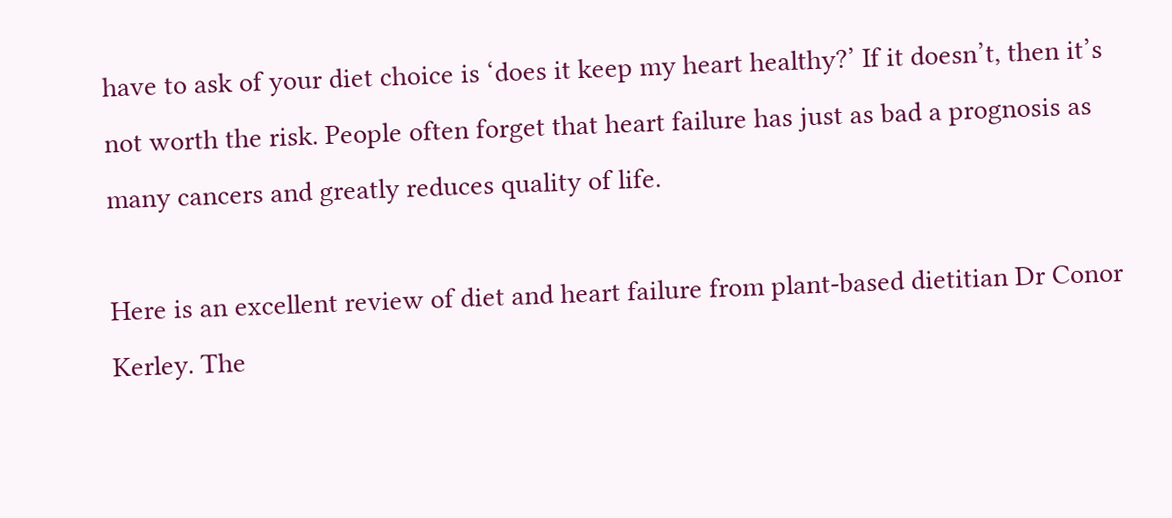have to ask of your diet choice is ‘does it keep my heart healthy?’ If it doesn’t, then it’s not worth the risk. People often forget that heart failure has just as bad a prognosis as many cancers and greatly reduces quality of life.

Here is an excellent review of diet and heart failure from plant-based dietitian Dr Conor Kerley. The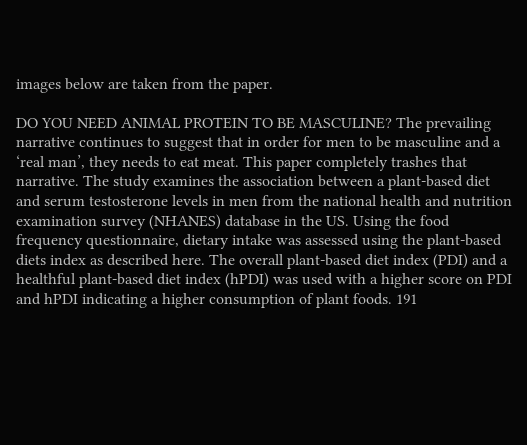images below are taken from the paper.

DO YOU NEED ANIMAL PROTEIN TO BE MASCULINE? The prevailing narrative continues to suggest that in order for men to be masculine and a ‘real man’, they needs to eat meat. This paper completely trashes that narrative. The study examines the association between a plant-based diet and serum testosterone levels in men from the national health and nutrition examination survey (NHANES) database in the US. Using the food frequency questionnaire, dietary intake was assessed using the plant-based diets index as described here. The overall plant-based diet index (PDI) and a healthful plant-based diet index (hPDI) was used with a higher score on PDI and hPDI indicating a higher consumption of plant foods. 191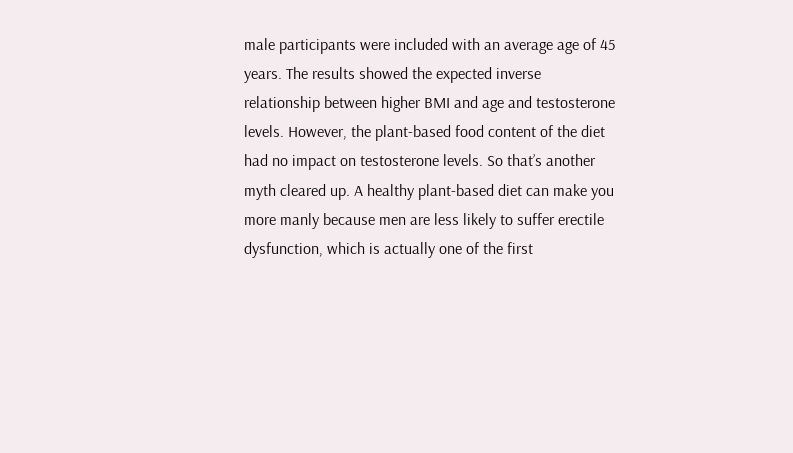male participants were included with an average age of 45 years. The results showed the expected inverse relationship between higher BMI and age and testosterone levels. However, the plant-based food content of the diet had no impact on testosterone levels. So that’s another myth cleared up. A healthy plant-based diet can make you more manly because men are less likely to suffer erectile dysfunction, which is actually one of the first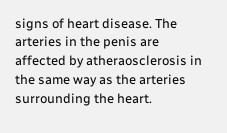signs of heart disease. The arteries in the penis are affected by atheraosclerosis in the same way as the arteries surrounding the heart.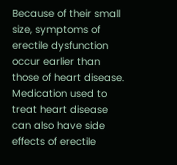Because of their small size, symptoms of erectile dysfunction occur earlier than those of heart disease. Medication used to treat heart disease can also have side effects of erectile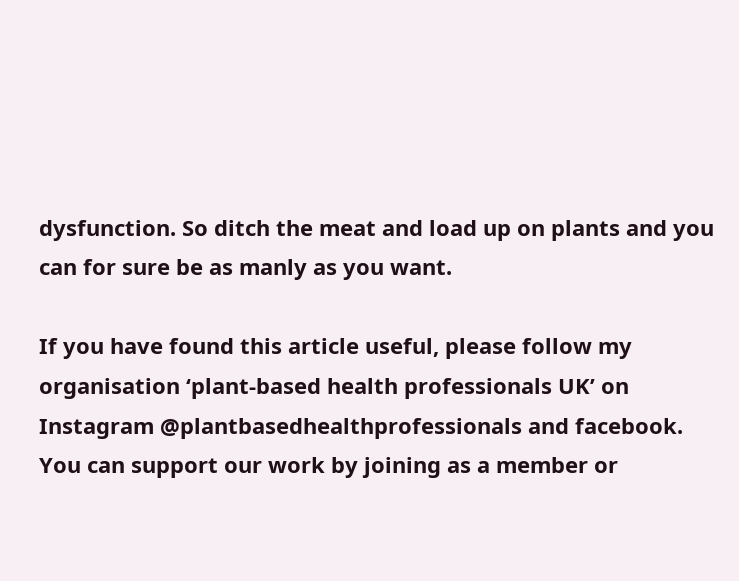dysfunction. So ditch the meat and load up on plants and you can for sure be as manly as you want.

If you have found this article useful, please follow my organisation ‘plant-based health professionals UK’ on Instagram @plantbasedhealthprofessionals and facebook. You can support our work by joining as a member or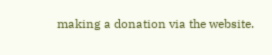making a donation via the website.